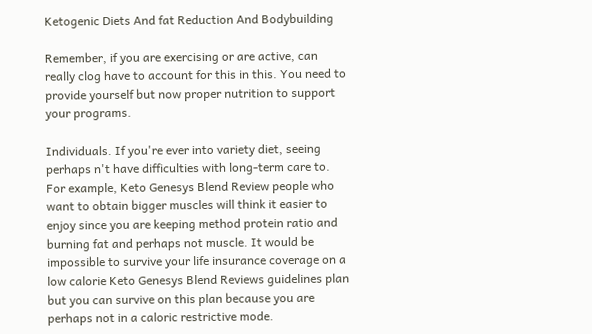Ketogenic Diets And fat Reduction And Bodybuilding

Remember, if you are exercising or are active, can really clog have to account for this in this. You need to provide yourself but now proper nutrition to support your programs.

Individuals. If you're ever into variety diet, seeing perhaps n't have difficulties with long-term care to. For example, Keto Genesys Blend Review people who want to obtain bigger muscles will think it easier to enjoy since you are keeping method protein ratio and burning fat and perhaps not muscle. It would be impossible to survive your life insurance coverage on a low calorie Keto Genesys Blend Reviews guidelines plan but you can survive on this plan because you are perhaps not in a caloric restrictive mode.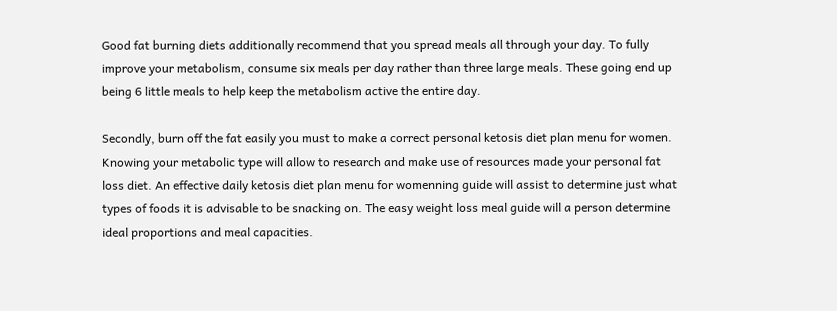Good fat burning diets additionally recommend that you spread meals all through your day. To fully improve your metabolism, consume six meals per day rather than three large meals. These going end up being 6 little meals to help keep the metabolism active the entire day.

Secondly, burn off the fat easily you must to make a correct personal ketosis diet plan menu for women. Knowing your metabolic type will allow to research and make use of resources made your personal fat loss diet. An effective daily ketosis diet plan menu for womenning guide will assist to determine just what types of foods it is advisable to be snacking on. The easy weight loss meal guide will a person determine ideal proportions and meal capacities.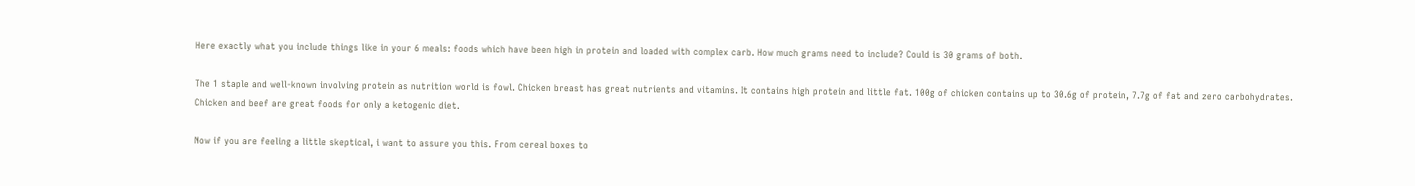Here exactly what you include things like in your 6 meals: foods which have been high in protein and loaded with complex carb. How much grams need to include? Could is 30 grams of both.

The 1 staple and well-known involving protein as nutrition world is fowl. Chicken breast has great nutrients and vitamins. It contains high protein and little fat. 100g of chicken contains up to 30.6g of protein, 7.7g of fat and zero carbohydrates. Chicken and beef are great foods for only a ketogenic diet.

Now if you are feeling a little skeptical, i want to assure you this. From cereal boxes to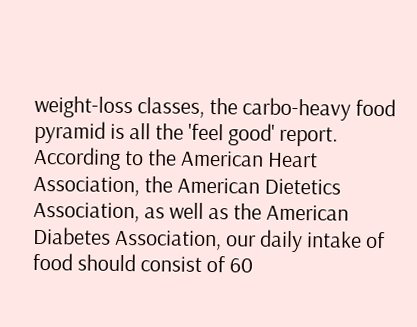weight-loss classes, the carbo-heavy food pyramid is all the 'feel good' report. According to the American Heart Association, the American Dietetics Association, as well as the American Diabetes Association, our daily intake of food should consist of 60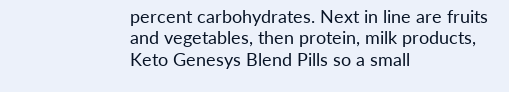percent carbohydrates. Next in line are fruits and vegetables, then protein, milk products, Keto Genesys Blend Pills so a small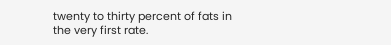twenty to thirty percent of fats in the very first rate.